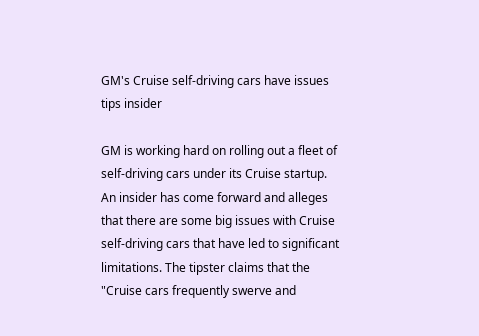GM's Cruise self-driving cars have issues tips insider

GM is working hard on rolling out a fleet of self-driving cars under its Cruise startup. An insider has come forward and alleges that there are some big issues with Cruise self-driving cars that have led to significant limitations. The tipster claims that the "Cruise cars frequently swerve and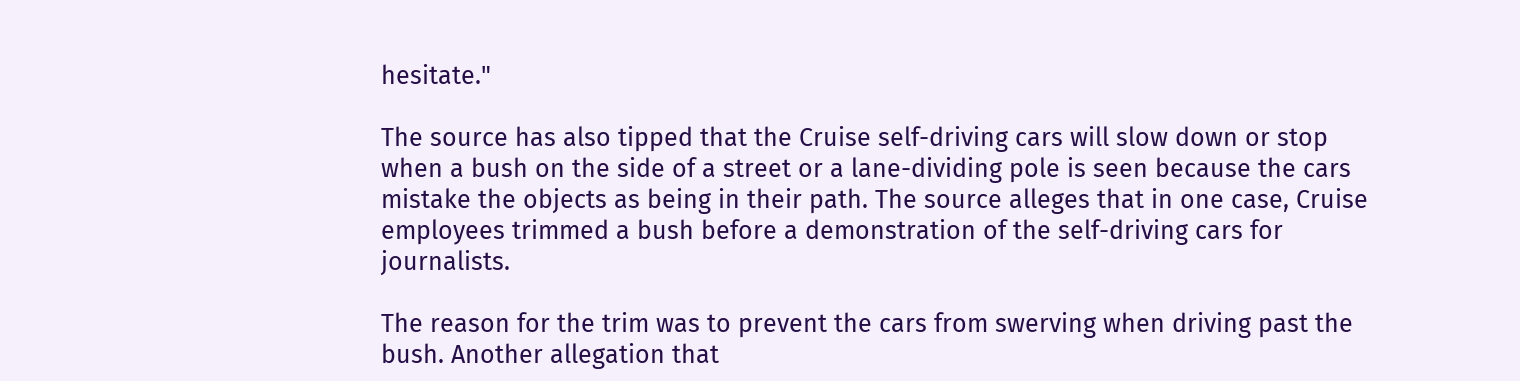hesitate."

The source has also tipped that the Cruise self-driving cars will slow down or stop when a bush on the side of a street or a lane-dividing pole is seen because the cars mistake the objects as being in their path. The source alleges that in one case, Cruise employees trimmed a bush before a demonstration of the self-driving cars for journalists.

The reason for the trim was to prevent the cars from swerving when driving past the bush. Another allegation that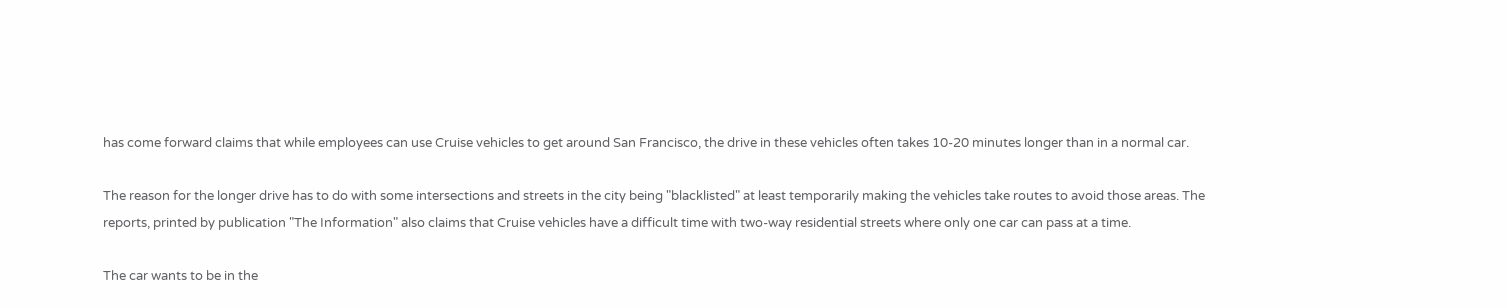has come forward claims that while employees can use Cruise vehicles to get around San Francisco, the drive in these vehicles often takes 10-20 minutes longer than in a normal car.

The reason for the longer drive has to do with some intersections and streets in the city being "blacklisted" at least temporarily making the vehicles take routes to avoid those areas. The reports, printed by publication "The Information" also claims that Cruise vehicles have a difficult time with two-way residential streets where only one car can pass at a time.

The car wants to be in the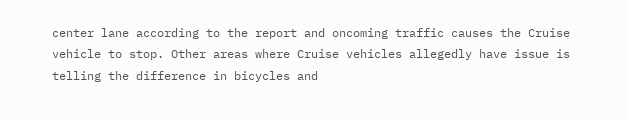center lane according to the report and oncoming traffic causes the Cruise vehicle to stop. Other areas where Cruise vehicles allegedly have issue is telling the difference in bicycles and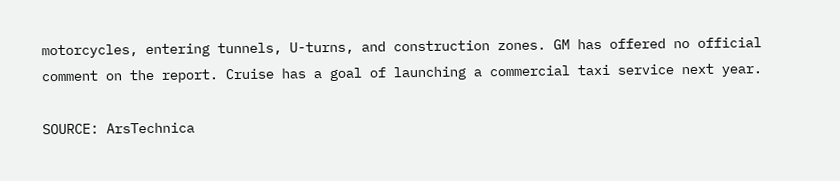motorcycles, entering tunnels, U-turns, and construction zones. GM has offered no official comment on the report. Cruise has a goal of launching a commercial taxi service next year.

SOURCE: ArsTechnica